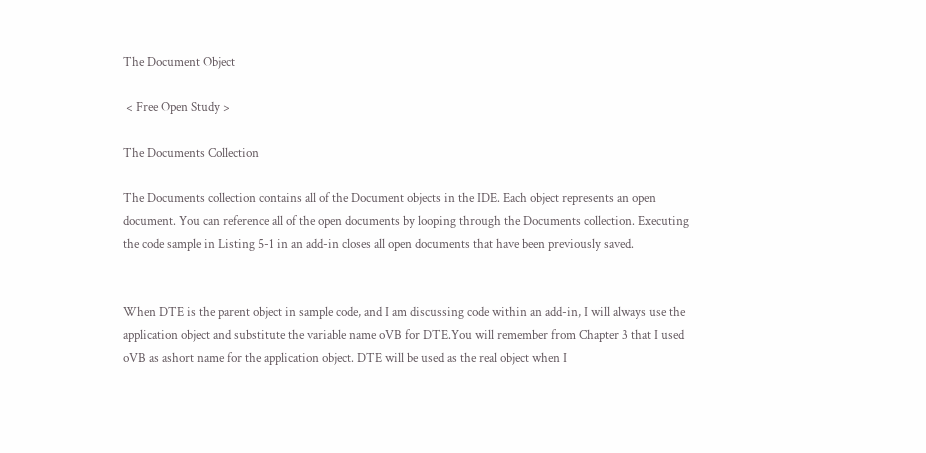The Document Object

 < Free Open Study >

The Documents Collection

The Documents collection contains all of the Document objects in the IDE. Each object represents an open document. You can reference all of the open documents by looping through the Documents collection. Executing the code sample in Listing 5-1 in an add-in closes all open documents that have been previously saved.


When DTE is the parent object in sample code, and I am discussing code within an add-in, I will always use the application object and substitute the variable name oVB for DTE.You will remember from Chapter 3 that I used oVB as ashort name for the application object. DTE will be used as the real object when I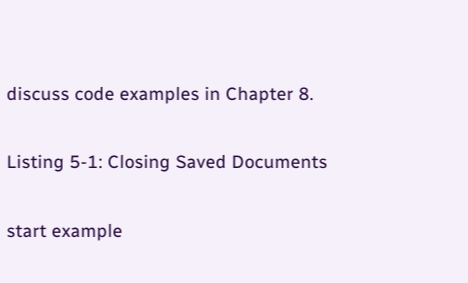discuss code examples in Chapter 8.

Listing 5-1: Closing Saved Documents

start example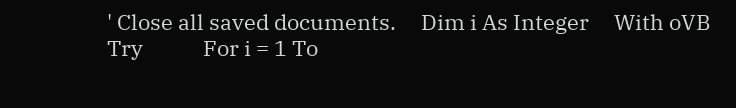' Close all saved documents.     Dim i As Integer     With oVB         Try            For i = 1 To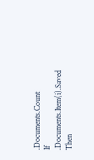.Documents.Count               If .Documents.Item(i).Saved Then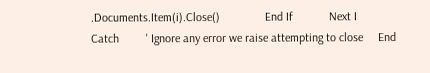.Documents.Item(i).Close()               End If            Next I         Catch         ' Ignore any error we raise attempting to close     End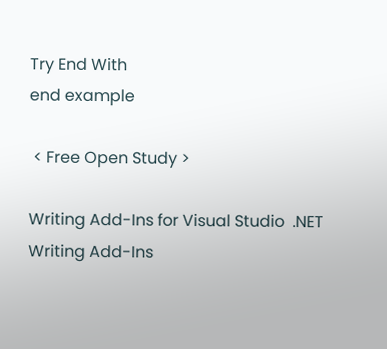Try End With
end example

 < Free Open Study >

Writing Add-Ins for Visual Studio  .NET
Writing Add-Ins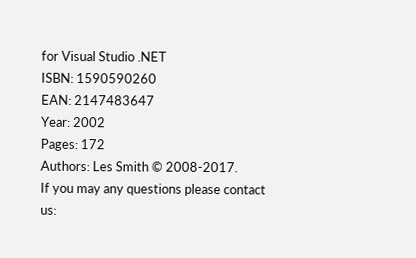for Visual Studio .NET
ISBN: 1590590260
EAN: 2147483647
Year: 2002
Pages: 172
Authors: Les Smith © 2008-2017.
If you may any questions please contact us: